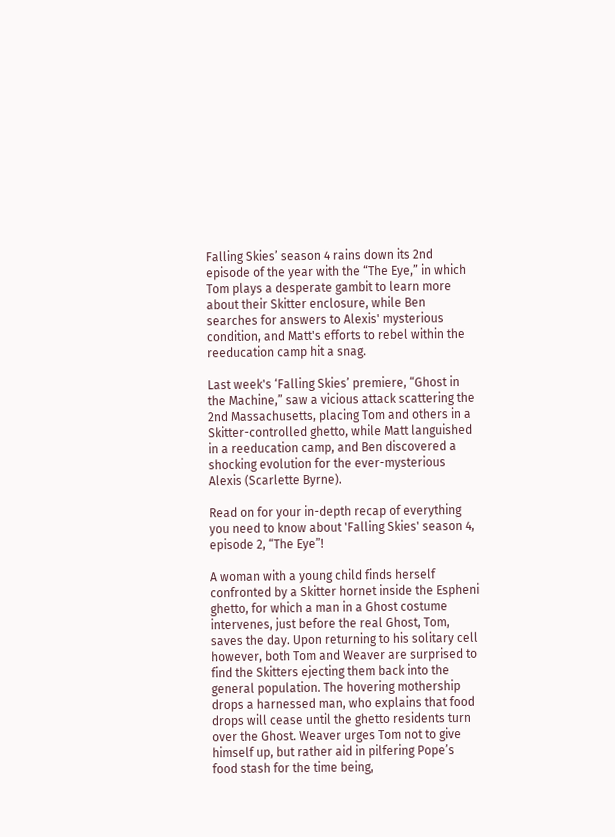Falling Skies’ season 4 rains down its 2nd episode of the year with the “The Eye,” in which Tom plays a desperate gambit to learn more about their Skitter enclosure, while Ben searches for answers to Alexis' mysterious condition, and Matt's efforts to rebel within the reeducation camp hit a snag.

Last week's ‘Falling Skies’ premiere, “Ghost in the Machine,” saw a vicious attack scattering the 2nd Massachusetts, placing Tom and others in a Skitter-controlled ghetto, while Matt languished in a reeducation camp, and Ben discovered a shocking evolution for the ever-mysterious Alexis (Scarlette Byrne).

Read on for your in-depth recap of everything you need to know about 'Falling Skies' season 4, episode 2, “The Eye”!

A woman with a young child finds herself confronted by a Skitter hornet inside the Espheni ghetto, for which a man in a Ghost costume intervenes, just before the real Ghost, Tom, saves the day. Upon returning to his solitary cell however, both Tom and Weaver are surprised to find the Skitters ejecting them back into the general population. The hovering mothership drops a harnessed man, who explains that food drops will cease until the ghetto residents turn over the Ghost. Weaver urges Tom not to give himself up, but rather aid in pilfering Pope’s food stash for the time being,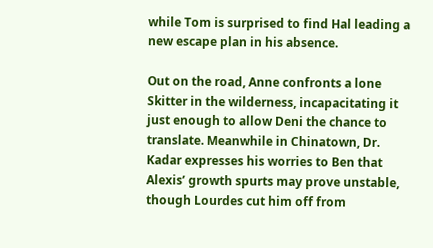while Tom is surprised to find Hal leading a new escape plan in his absence.

Out on the road, Anne confronts a lone Skitter in the wilderness, incapacitating it just enough to allow Deni the chance to translate. Meanwhile in Chinatown, Dr. Kadar expresses his worries to Ben that Alexis’ growth spurts may prove unstable, though Lourdes cut him off from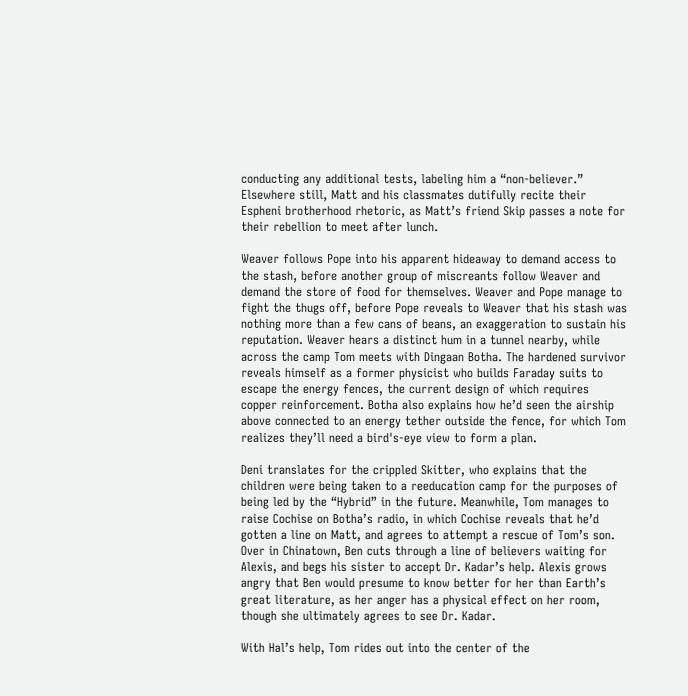conducting any additional tests, labeling him a “non-believer.” Elsewhere still, Matt and his classmates dutifully recite their Espheni brotherhood rhetoric, as Matt’s friend Skip passes a note for their rebellion to meet after lunch.

Weaver follows Pope into his apparent hideaway to demand access to the stash, before another group of miscreants follow Weaver and demand the store of food for themselves. Weaver and Pope manage to fight the thugs off, before Pope reveals to Weaver that his stash was nothing more than a few cans of beans, an exaggeration to sustain his reputation. Weaver hears a distinct hum in a tunnel nearby, while across the camp Tom meets with Dingaan Botha. The hardened survivor reveals himself as a former physicist who builds Faraday suits to escape the energy fences, the current design of which requires copper reinforcement. Botha also explains how he’d seen the airship above connected to an energy tether outside the fence, for which Tom realizes they’ll need a bird's-eye view to form a plan.

Deni translates for the crippled Skitter, who explains that the children were being taken to a reeducation camp for the purposes of being led by the “Hybrid” in the future. Meanwhile, Tom manages to raise Cochise on Botha’s radio, in which Cochise reveals that he’d gotten a line on Matt, and agrees to attempt a rescue of Tom’s son. Over in Chinatown, Ben cuts through a line of believers waiting for Alexis, and begs his sister to accept Dr. Kadar’s help. Alexis grows angry that Ben would presume to know better for her than Earth’s great literature, as her anger has a physical effect on her room, though she ultimately agrees to see Dr. Kadar.

With Hal’s help, Tom rides out into the center of the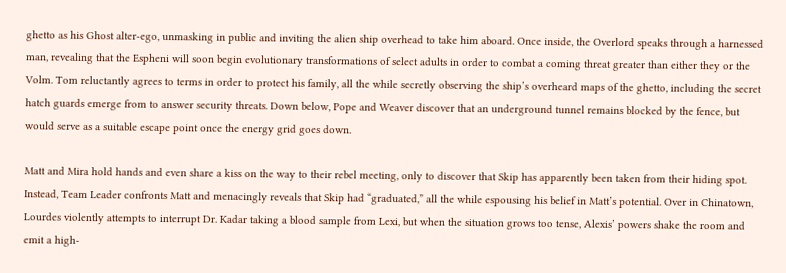ghetto as his Ghost alter-ego, unmasking in public and inviting the alien ship overhead to take him aboard. Once inside, the Overlord speaks through a harnessed man, revealing that the Espheni will soon begin evolutionary transformations of select adults in order to combat a coming threat greater than either they or the Volm. Tom reluctantly agrees to terms in order to protect his family, all the while secretly observing the ship’s overheard maps of the ghetto, including the secret hatch guards emerge from to answer security threats. Down below, Pope and Weaver discover that an underground tunnel remains blocked by the fence, but would serve as a suitable escape point once the energy grid goes down.

Matt and Mira hold hands and even share a kiss on the way to their rebel meeting, only to discover that Skip has apparently been taken from their hiding spot. Instead, Team Leader confronts Matt and menacingly reveals that Skip had “graduated,” all the while espousing his belief in Matt’s potential. Over in Chinatown, Lourdes violently attempts to interrupt Dr. Kadar taking a blood sample from Lexi, but when the situation grows too tense, Alexis’ powers shake the room and emit a high-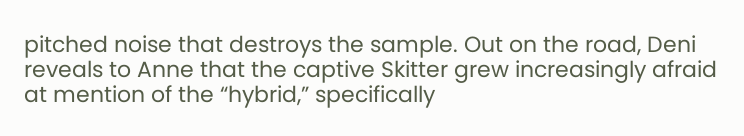pitched noise that destroys the sample. Out on the road, Deni reveals to Anne that the captive Skitter grew increasingly afraid at mention of the “hybrid,” specifically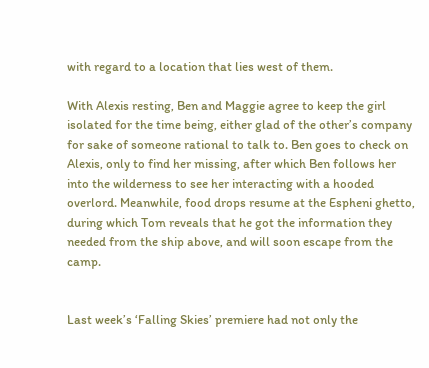with regard to a location that lies west of them.

With Alexis resting, Ben and Maggie agree to keep the girl isolated for the time being, either glad of the other’s company for sake of someone rational to talk to. Ben goes to check on Alexis, only to find her missing, after which Ben follows her into the wilderness to see her interacting with a hooded overlord. Meanwhile, food drops resume at the Espheni ghetto, during which Tom reveals that he got the information they needed from the ship above, and will soon escape from the camp.


Last week’s ‘Falling Skies’ premiere had not only the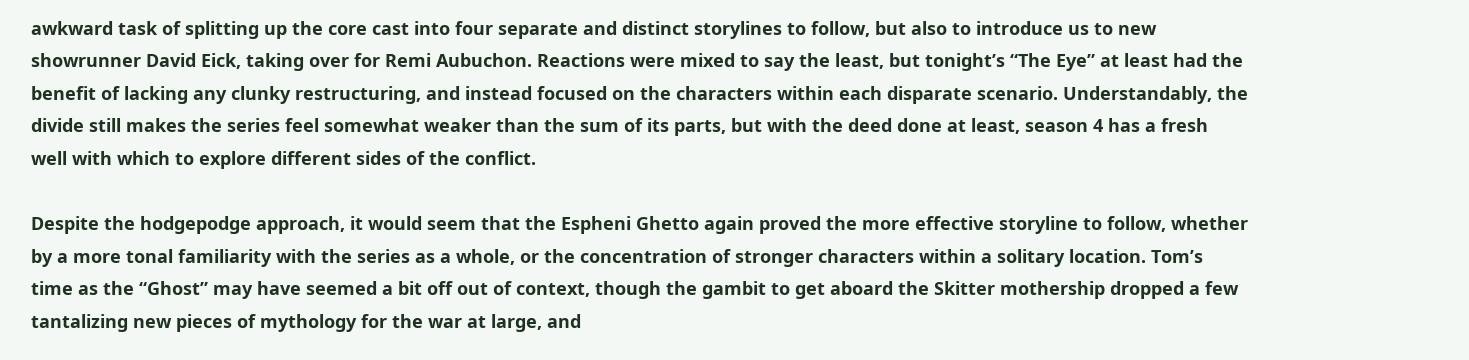awkward task of splitting up the core cast into four separate and distinct storylines to follow, but also to introduce us to new showrunner David Eick, taking over for Remi Aubuchon. Reactions were mixed to say the least, but tonight’s “The Eye” at least had the benefit of lacking any clunky restructuring, and instead focused on the characters within each disparate scenario. Understandably, the divide still makes the series feel somewhat weaker than the sum of its parts, but with the deed done at least, season 4 has a fresh well with which to explore different sides of the conflict.

Despite the hodgepodge approach, it would seem that the Espheni Ghetto again proved the more effective storyline to follow, whether by a more tonal familiarity with the series as a whole, or the concentration of stronger characters within a solitary location. Tom’s time as the “Ghost” may have seemed a bit off out of context, though the gambit to get aboard the Skitter mothership dropped a few tantalizing new pieces of mythology for the war at large, and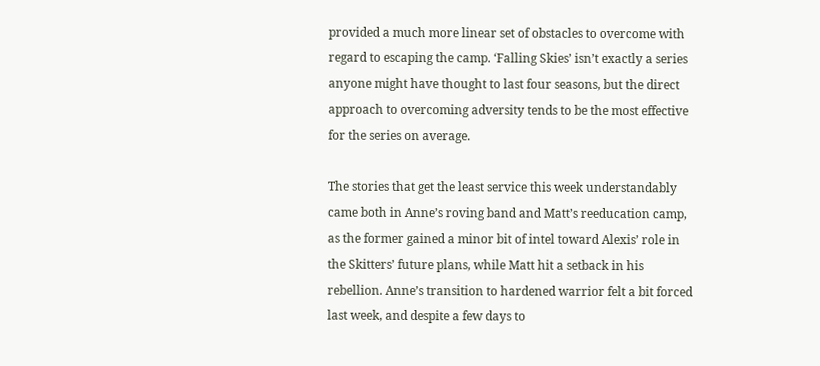provided a much more linear set of obstacles to overcome with regard to escaping the camp. ‘Falling Skies’ isn’t exactly a series anyone might have thought to last four seasons, but the direct approach to overcoming adversity tends to be the most effective for the series on average.

The stories that get the least service this week understandably came both in Anne’s roving band and Matt’s reeducation camp, as the former gained a minor bit of intel toward Alexis’ role in the Skitters’ future plans, while Matt hit a setback in his rebellion. Anne’s transition to hardened warrior felt a bit forced last week, and despite a few days to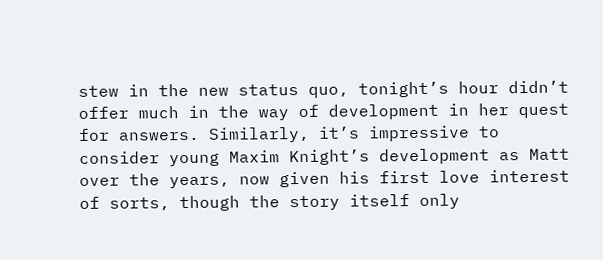stew in the new status quo, tonight’s hour didn’t offer much in the way of development in her quest for answers. Similarly, it’s impressive to consider young Maxim Knight’s development as Matt over the years, now given his first love interest of sorts, though the story itself only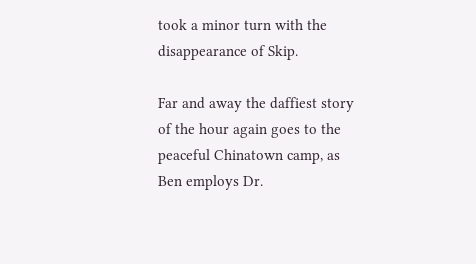took a minor turn with the disappearance of Skip.

Far and away the daffiest story of the hour again goes to the peaceful Chinatown camp, as Ben employs Dr.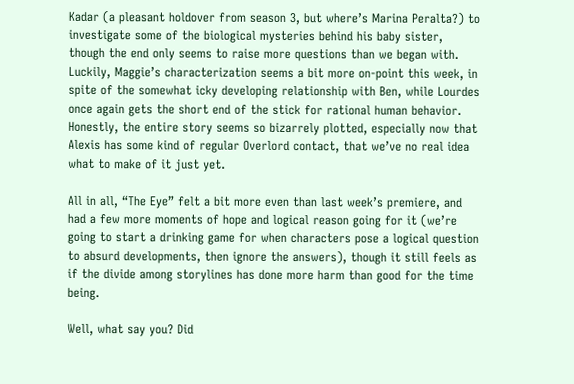Kadar (a pleasant holdover from season 3, but where’s Marina Peralta?) to investigate some of the biological mysteries behind his baby sister, though the end only seems to raise more questions than we began with. Luckily, Maggie’s characterization seems a bit more on-point this week, in spite of the somewhat icky developing relationship with Ben, while Lourdes once again gets the short end of the stick for rational human behavior. Honestly, the entire story seems so bizarrely plotted, especially now that Alexis has some kind of regular Overlord contact, that we’ve no real idea what to make of it just yet.

All in all, “The Eye” felt a bit more even than last week’s premiere, and had a few more moments of hope and logical reason going for it (we’re going to start a drinking game for when characters pose a logical question to absurd developments, then ignore the answers), though it still feels as if the divide among storylines has done more harm than good for the time being.

Well, what say you? Did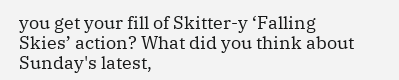you get your fill of Skitter-y ‘Falling Skies’ action? What did you think about Sunday's latest,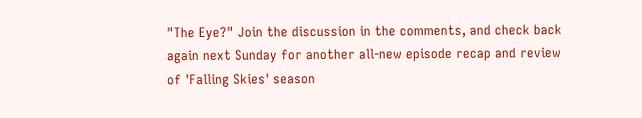"The Eye?" Join the discussion in the comments, and check back again next Sunday for another all-new episode recap and review of 'Falling Skies' season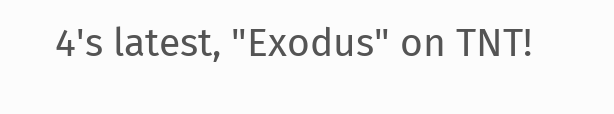4's latest, "Exodus" on TNT!